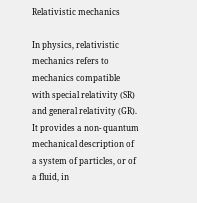Relativistic mechanics

In physics, relativistic mechanics refers to mechanics compatible with special relativity (SR) and general relativity (GR). It provides a non- quantum mechanical description of a system of particles, or of a fluid, in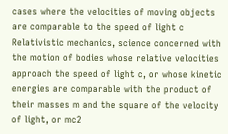cases where the velocities of moving objects are comparable to the speed of light c Relativistic mechanics, science concerned with the motion of bodies whose relative velocities approach the speed of light c, or whose kinetic energies are comparable with the product of their masses m and the square of the velocity of light, or mc2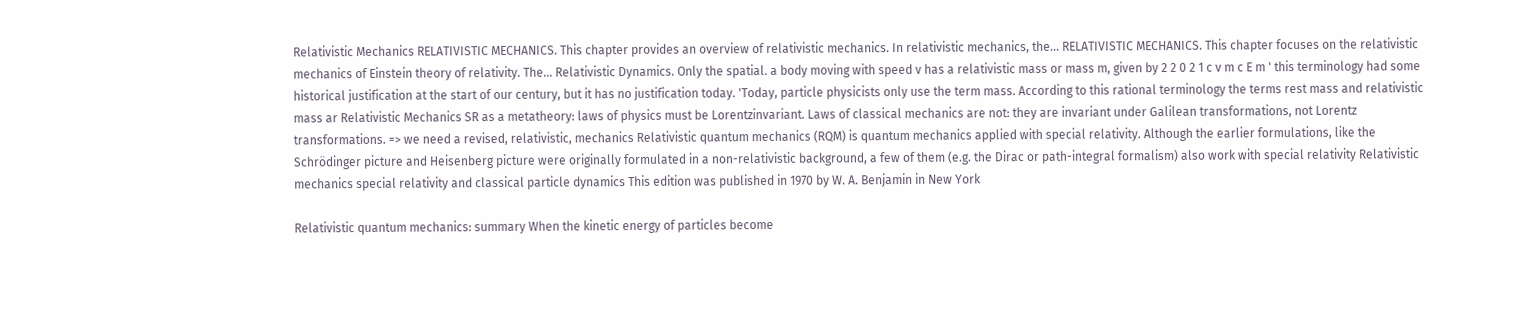Relativistic Mechanics RELATIVISTIC MECHANICS. This chapter provides an overview of relativistic mechanics. In relativistic mechanics, the... RELATIVISTIC MECHANICS. This chapter focuses on the relativistic mechanics of Einstein theory of relativity. The... Relativistic Dynamics. Only the spatial. a body moving with speed v has a relativistic mass or mass m, given by 2 2 0 2 1 c v m c E m ' this terminology had some historical justification at the start of our century, but it has no justification today. 'Today, particle physicists only use the term mass. According to this rational terminology the terms rest mass and relativistic mass ar Relativistic Mechanics SR as a metatheory: laws of physics must be Lorentzinvariant. Laws of classical mechanics are not: they are invariant under Galilean transformations, not Lorentz transformations. => we need a revised, relativistic, mechanics Relativistic quantum mechanics (RQM) is quantum mechanics applied with special relativity. Although the earlier formulations, like the Schrödinger picture and Heisenberg picture were originally formulated in a non-relativistic background, a few of them (e.g. the Dirac or path-integral formalism) also work with special relativity Relativistic mechanics special relativity and classical particle dynamics This edition was published in 1970 by W. A. Benjamin in New York

Relativistic quantum mechanics: summary When the kinetic energy of particles become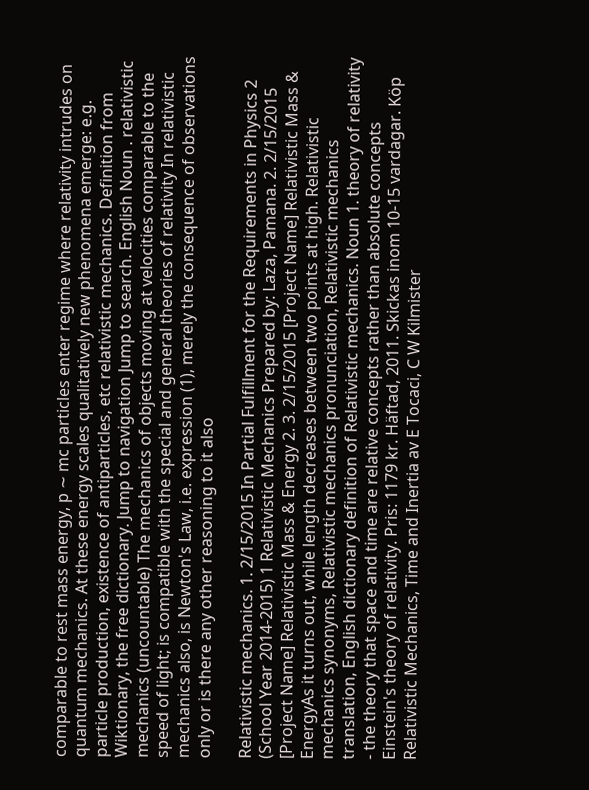comparable to rest mass energy, p ∼ mc particles enter regime where relativity intrudes on quantum mechanics. At these energy scales qualitatively new phenomena emerge: e.g. particle production, existence of antiparticles, etc relativistic mechanics. Definition from Wiktionary, the free dictionary. Jump to navigation Jump to search. English Noun . relativistic mechanics (uncountable) The mechanics of objects moving at velocities comparable to the speed of light; is compatible with the special and general theories of relativity In relativistic mechanics also, is Newton's Law, i.e. expression (1), merely the consequence of observations only or is there any other reasoning to it also

Relativistic mechanics. 1. 2/15/2015 In Partial Fulfillment for the Requirements in Physics 2 (School Year 2014-2015) 1 Relativistic Mechanics Prepared by: Laza, Pamana. 2. 2/15/2015 [Project Name] Relativistic Mass & Energy 2. 3. 2/15/2015 [Project Name] Relativistic Mass & EnergyAs it turns out, while length decreases between two points at high. Relativistic mechanics synonyms, Relativistic mechanics pronunciation, Relativistic mechanics translation, English dictionary definition of Relativistic mechanics. Noun 1. theory of relativity - the theory that space and time are relative concepts rather than absolute concepts Einstein's theory of relativity. Pris: 1179 kr. Häftad, 2011. Skickas inom 10-15 vardagar. Köp Relativistic Mechanics, Time and Inertia av E Tocaci, C W Kilmister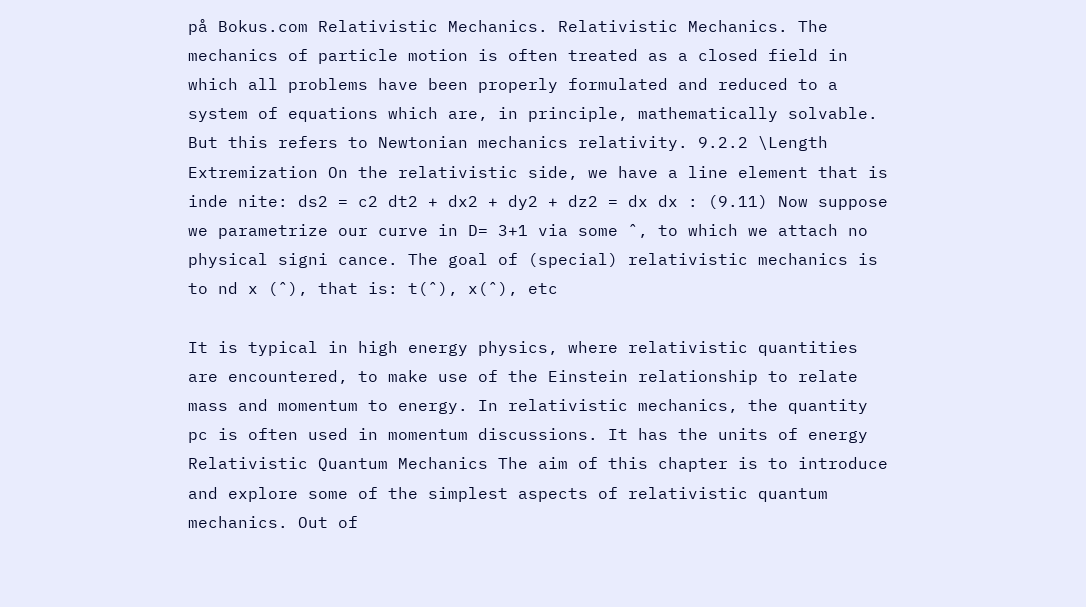på Bokus.com Relativistic Mechanics. Relativistic Mechanics. The mechanics of particle motion is often treated as a closed field in which all problems have been properly formulated and reduced to a system of equations which are, in principle, mathematically solvable. But this refers to Newtonian mechanics relativity. 9.2.2 \Length Extremization On the relativistic side, we have a line element that is inde nite: ds2 = c2 dt2 + dx2 + dy2 + dz2 = dx dx : (9.11) Now suppose we parametrize our curve in D= 3+1 via some ˆ, to which we attach no physical signi cance. The goal of (special) relativistic mechanics is to nd x (ˆ), that is: t(ˆ), x(ˆ), etc

It is typical in high energy physics, where relativistic quantities are encountered, to make use of the Einstein relationship to relate mass and momentum to energy. In relativistic mechanics, the quantity pc is often used in momentum discussions. It has the units of energy Relativistic Quantum Mechanics The aim of this chapter is to introduce and explore some of the simplest aspects of relativistic quantum mechanics. Out of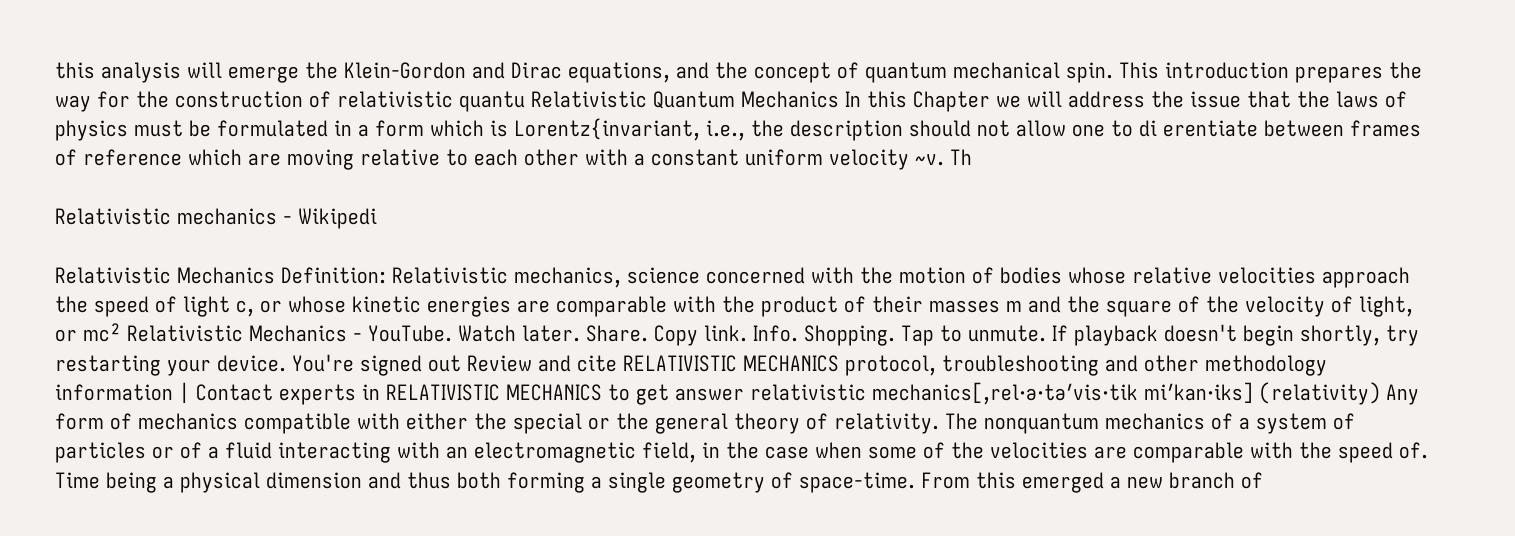this analysis will emerge the Klein-Gordon and Dirac equations, and the concept of quantum mechanical spin. This introduction prepares the way for the construction of relativistic quantu Relativistic Quantum Mechanics In this Chapter we will address the issue that the laws of physics must be formulated in a form which is Lorentz{invariant, i.e., the description should not allow one to di erentiate between frames of reference which are moving relative to each other with a constant uniform velocity ~v. Th

Relativistic mechanics - Wikipedi

Relativistic Mechanics Definition: Relativistic mechanics, science concerned with the motion of bodies whose relative velocities approach the speed of light c, or whose kinetic energies are comparable with the product of their masses m and the square of the velocity of light, or mc² Relativistic Mechanics - YouTube. Watch later. Share. Copy link. Info. Shopping. Tap to unmute. If playback doesn't begin shortly, try restarting your device. You're signed out Review and cite RELATIVISTIC MECHANICS protocol, troubleshooting and other methodology information | Contact experts in RELATIVISTIC MECHANICS to get answer relativistic mechanics[‚rel·ə·tə′vis·tik mi′kan·iks] (relativity) Any form of mechanics compatible with either the special or the general theory of relativity. The nonquantum mechanics of a system of particles or of a fluid interacting with an electromagnetic field, in the case when some of the velocities are comparable with the speed of. Time being a physical dimension and thus both forming a single geometry of space-time. From this emerged a new branch of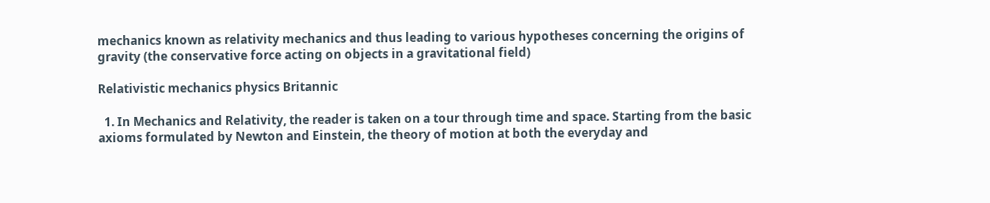mechanics known as relativity mechanics and thus leading to various hypotheses concerning the origins of gravity (the conservative force acting on objects in a gravitational field)

Relativistic mechanics physics Britannic

  1. In Mechanics and Relativity, the reader is taken on a tour through time and space. Starting from the basic axioms formulated by Newton and Einstein, the theory of motion at both the everyday and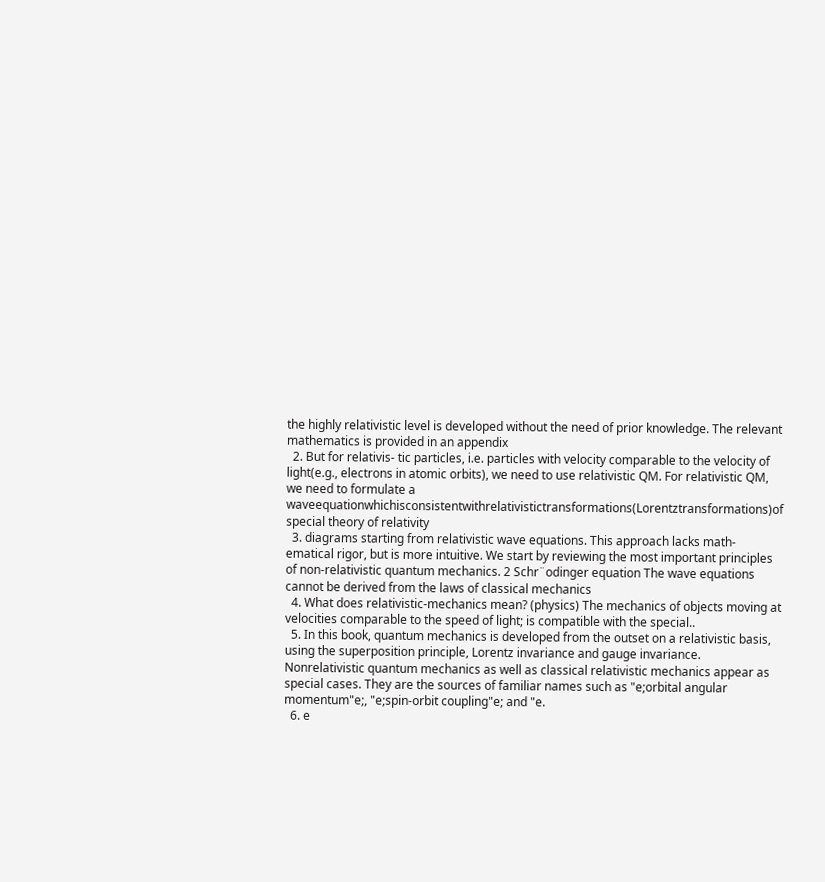the highly relativistic level is developed without the need of prior knowledge. The relevant mathematics is provided in an appendix
  2. But for relativis- tic particles, i.e. particles with velocity comparable to the velocity of light(e.g., electrons in atomic orbits), we need to use relativistic QM. For relativistic QM, we need to formulate a waveequationwhichisconsistentwithrelativistictransformations(Lorentztransformations)of special theory of relativity
  3. diagrams starting from relativistic wave equations. This approach lacks math-ematical rigor, but is more intuitive. We start by reviewing the most important principles of non-relativistic quantum mechanics. 2 Schr¨odinger equation The wave equations cannot be derived from the laws of classical mechanics
  4. What does relativistic-mechanics mean? (physics) The mechanics of objects moving at velocities comparable to the speed of light; is compatible with the special..
  5. In this book, quantum mechanics is developed from the outset on a relativistic basis, using the superposition principle, Lorentz invariance and gauge invariance. Nonrelativistic quantum mechanics as well as classical relativistic mechanics appear as special cases. They are the sources of familiar names such as "e;orbital angular momentum"e;, "e;spin-orbit coupling"e; and "e.
  6. e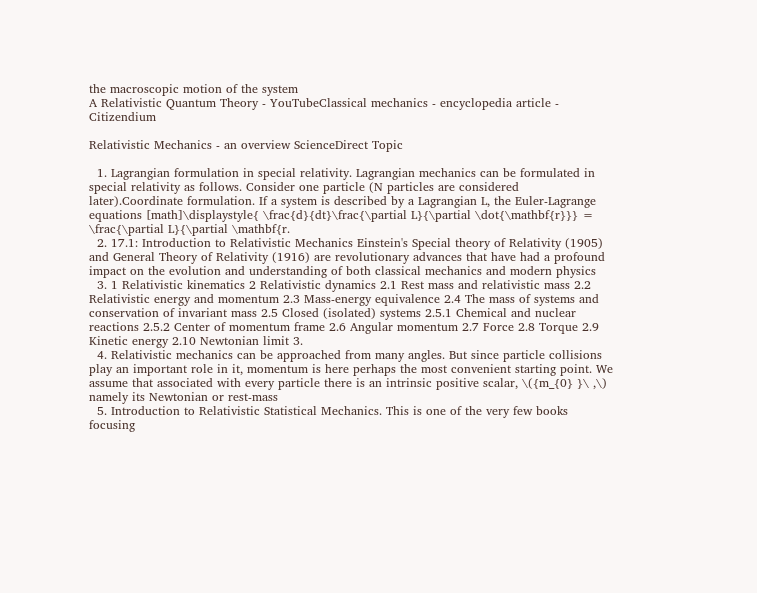the macroscopic motion of the system
A Relativistic Quantum Theory - YouTubeClassical mechanics - encyclopedia article - Citizendium

Relativistic Mechanics - an overview ScienceDirect Topic

  1. Lagrangian formulation in special relativity. Lagrangian mechanics can be formulated in special relativity as follows. Consider one particle (N particles are considered later).Coordinate formulation. If a system is described by a Lagrangian L, the Euler-Lagrange equations [math]\displaystyle{ \frac{d}{dt}\frac{\partial L}{\partial \dot{\mathbf{r}}} = \frac{\partial L}{\partial \mathbf{r.
  2. 17.1: Introduction to Relativistic Mechanics Einstein's Special theory of Relativity (1905) and General Theory of Relativity (1916) are revolutionary advances that have had a profound impact on the evolution and understanding of both classical mechanics and modern physics
  3. 1 Relativistic kinematics 2 Relativistic dynamics 2.1 Rest mass and relativistic mass 2.2 Relativistic energy and momentum 2.3 Mass-energy equivalence 2.4 The mass of systems and conservation of invariant mass 2.5 Closed (isolated) systems 2.5.1 Chemical and nuclear reactions 2.5.2 Center of momentum frame 2.6 Angular momentum 2.7 Force 2.8 Torque 2.9 Kinetic energy 2.10 Newtonian limit 3.
  4. Relativistic mechanics can be approached from many angles. But since particle collisions play an important role in it, momentum is here perhaps the most convenient starting point. We assume that associated with every particle there is an intrinsic positive scalar, \({m_{0} }\ ,\) namely its Newtonian or rest-mass
  5. Introduction to Relativistic Statistical Mechanics. This is one of the very few books focusing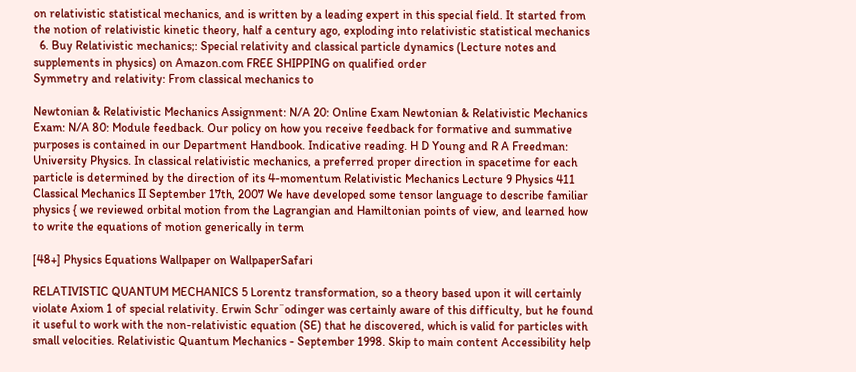on relativistic statistical mechanics, and is written by a leading expert in this special field. It started from the notion of relativistic kinetic theory, half a century ago, exploding into relativistic statistical mechanics
  6. Buy Relativistic mechanics;: Special relativity and classical particle dynamics (Lecture notes and supplements in physics) on Amazon.com FREE SHIPPING on qualified order
Symmetry and relativity: From classical mechanics to

Newtonian & Relativistic Mechanics Assignment: N/A 20: Online Exam Newtonian & Relativistic Mechanics Exam: N/A 80: Module feedback. Our policy on how you receive feedback for formative and summative purposes is contained in our Department Handbook. Indicative reading. H D Young and R A Freedman: University Physics. In classical relativistic mechanics, a preferred proper direction in spacetime for each particle is determined by the direction of its 4-momentum Relativistic Mechanics Lecture 9 Physics 411 Classical Mechanics II September 17th, 2007 We have developed some tensor language to describe familiar physics { we reviewed orbital motion from the Lagrangian and Hamiltonian points of view, and learned how to write the equations of motion generically in term

[48+] Physics Equations Wallpaper on WallpaperSafari

RELATIVISTIC QUANTUM MECHANICS 5 Lorentz transformation, so a theory based upon it will certainly violate Axiom 1 of special relativity. Erwin Schr¨odinger was certainly aware of this difficulty, but he found it useful to work with the non-relativistic equation (SE) that he discovered, which is valid for particles with small velocities. Relativistic Quantum Mechanics - September 1998. Skip to main content Accessibility help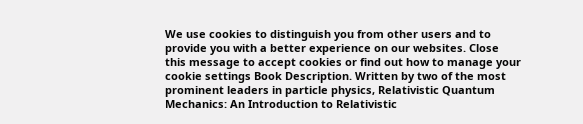We use cookies to distinguish you from other users and to provide you with a better experience on our websites. Close this message to accept cookies or find out how to manage your cookie settings Book Description. Written by two of the most prominent leaders in particle physics, Relativistic Quantum Mechanics: An Introduction to Relativistic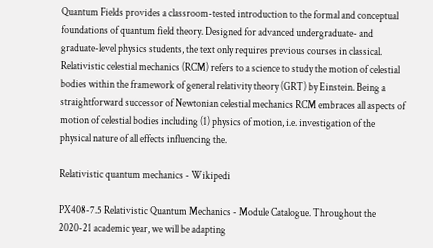Quantum Fields provides a classroom-tested introduction to the formal and conceptual foundations of quantum field theory. Designed for advanced undergraduate- and graduate-level physics students, the text only requires previous courses in classical. Relativistic celestial mechanics (RCM) refers to a science to study the motion of celestial bodies within the framework of general relativity theory (GRT) by Einstein. Being a straightforward successor of Newtonian celestial mechanics RCM embraces all aspects of motion of celestial bodies including (1) physics of motion, i.e. investigation of the physical nature of all effects influencing the.

Relativistic quantum mechanics - Wikipedi

PX408-7.5 Relativistic Quantum Mechanics - Module Catalogue. Throughout the 2020-21 academic year, we will be adapting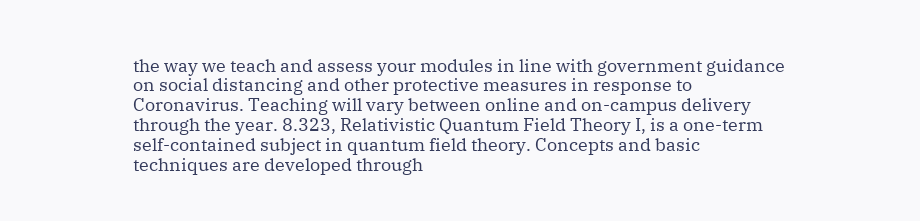the way we teach and assess your modules in line with government guidance on social distancing and other protective measures in response to Coronavirus. Teaching will vary between online and on-campus delivery through the year. 8.323, Relativistic Quantum Field Theory I, is a one-term self-contained subject in quantum field theory. Concepts and basic techniques are developed through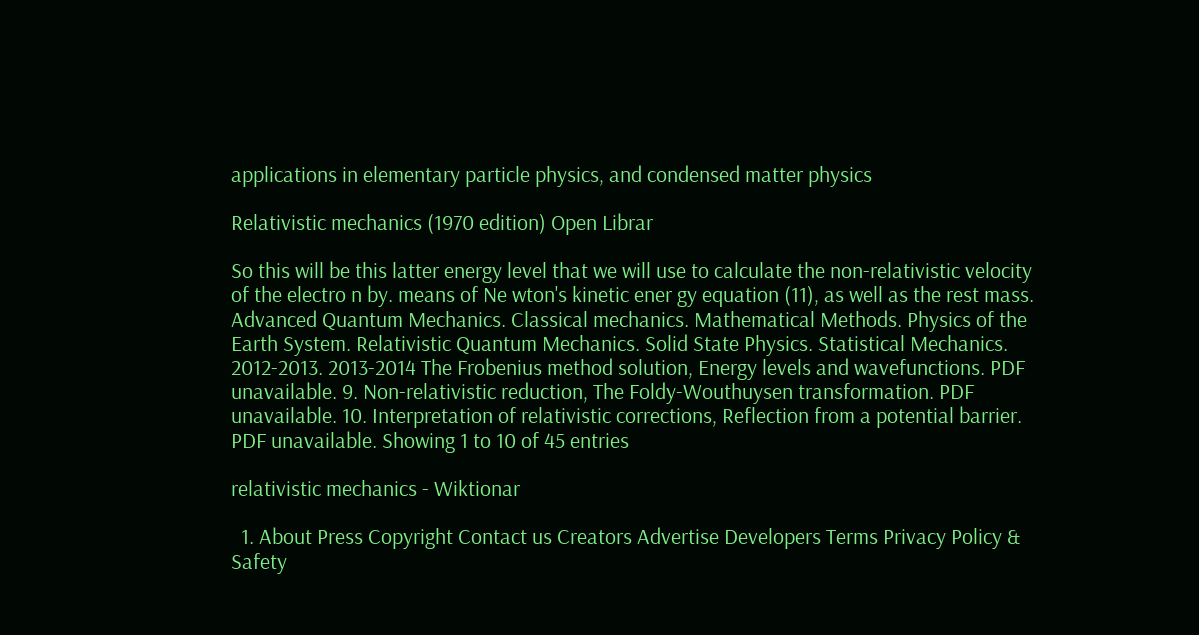applications in elementary particle physics, and condensed matter physics

Relativistic mechanics (1970 edition) Open Librar

So this will be this latter energy level that we will use to calculate the non-relativistic velocity of the electro n by. means of Ne wton's kinetic ener gy equation (11), as well as the rest mass. Advanced Quantum Mechanics. Classical mechanics. Mathematical Methods. Physics of the Earth System. Relativistic Quantum Mechanics. Solid State Physics. Statistical Mechanics. 2012-2013. 2013-2014 The Frobenius method solution, Energy levels and wavefunctions. PDF unavailable. 9. Non-relativistic reduction, The Foldy-Wouthuysen transformation. PDF unavailable. 10. Interpretation of relativistic corrections, Reflection from a potential barrier. PDF unavailable. Showing 1 to 10 of 45 entries

relativistic mechanics - Wiktionar

  1. About Press Copyright Contact us Creators Advertise Developers Terms Privacy Policy & Safety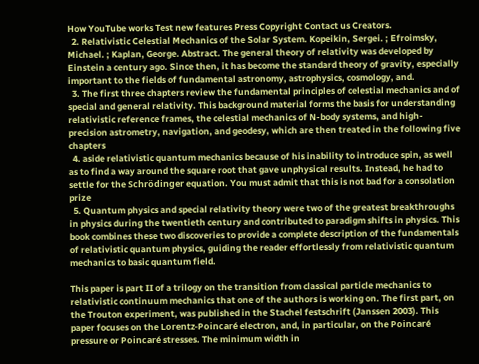How YouTube works Test new features Press Copyright Contact us Creators.
  2. Relativistic Celestial Mechanics of the Solar System. Kopeikin, Sergei. ; Efroimsky, Michael. ; Kaplan, George. Abstract. The general theory of relativity was developed by Einstein a century ago. Since then, it has become the standard theory of gravity, especially important to the fields of fundamental astronomy, astrophysics, cosmology, and.
  3. The first three chapters review the fundamental principles of celestial mechanics and of special and general relativity. This background material forms the basis for understanding relativistic reference frames, the celestial mechanics of N-body systems, and high-precision astrometry, navigation, and geodesy, which are then treated in the following five chapters
  4. aside relativistic quantum mechanics because of his inability to introduce spin, as well as to find a way around the square root that gave unphysical results. Instead, he had to settle for the Schrödinger equation. You must admit that this is not bad for a consolation prize
  5. Quantum physics and special relativity theory were two of the greatest breakthroughs in physics during the twentieth century and contributed to paradigm shifts in physics. This book combines these two discoveries to provide a complete description of the fundamentals of relativistic quantum physics, guiding the reader effortlessly from relativistic quantum mechanics to basic quantum field.

This paper is part II of a trilogy on the transition from classical particle mechanics to relativistic continuum mechanics that one of the authors is working on. The first part, on the Trouton experiment, was published in the Stachel festschrift (Janssen 2003). This paper focuses on the Lorentz-Poincaré electron, and, in particular, on the Poincaré pressure or Poincaré stresses. The minimum width in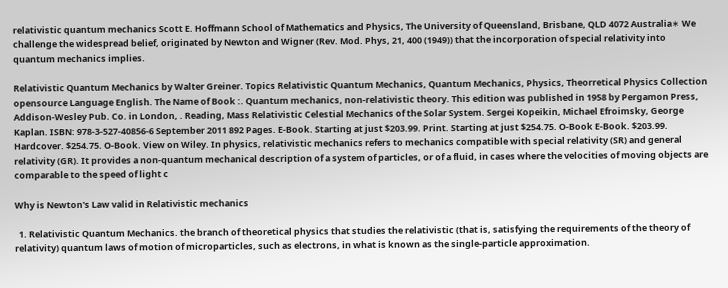relativistic quantum mechanics Scott E. Hoffmann School of Mathematics and Physics, The University of Queensland, Brisbane, QLD 4072 Australia∗ We challenge the widespread belief, originated by Newton and Wigner (Rev. Mod. Phys, 21, 400 (1949)) that the incorporation of special relativity into quantum mechanics implies.

Relativistic Quantum Mechanics by Walter Greiner. Topics Relativistic Quantum Mechanics, Quantum Mechanics, Physics, Theorretical Physics Collection opensource Language English. The Name of Book :. Quantum mechanics, non-relativistic theory. This edition was published in 1958 by Pergamon Press, Addison-Wesley Pub. Co. in London, . Reading, Mass Relativistic Celestial Mechanics of the Solar System. Sergei Kopeikin, Michael Efroimsky, George Kaplan. ISBN: 978-3-527-40856-6 September 2011 892 Pages. E-Book. Starting at just $203.99. Print. Starting at just $254.75. O-Book E-Book. $203.99. Hardcover. $254.75. O-Book. View on Wiley. In physics, relativistic mechanics refers to mechanics compatible with special relativity (SR) and general relativity (GR). It provides a non-quantum mechanical description of a system of particles, or of a fluid, in cases where the velocities of moving objects are comparable to the speed of light c

Why is Newton's Law valid in Relativistic mechanics

  1. Relativistic Quantum Mechanics. the branch of theoretical physics that studies the relativistic (that is, satisfying the requirements of the theory of relativity) quantum laws of motion of microparticles, such as electrons, in what is known as the single-particle approximation.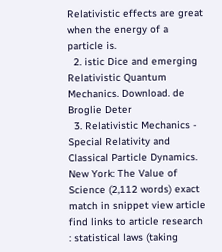Relativistic effects are great when the energy of a particle is.
  2. istic Dice and emerging Relativistic Quantum Mechanics. Download. de Broglie Deter
  3. Relativistic Mechanics - Special Relativity and Classical Particle Dynamics. New York: The Value of Science (2,112 words) exact match in snippet view article find links to article research : statistical laws (taking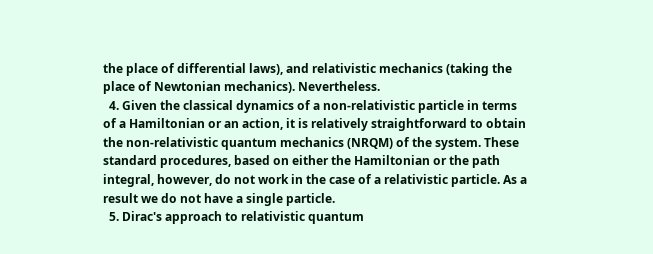the place of differential laws), and relativistic mechanics (taking the place of Newtonian mechanics). Nevertheless.
  4. Given the classical dynamics of a non-relativistic particle in terms of a Hamiltonian or an action, it is relatively straightforward to obtain the non-relativistic quantum mechanics (NRQM) of the system. These standard procedures, based on either the Hamiltonian or the path integral, however, do not work in the case of a relativistic particle. As a result we do not have a single particle.
  5. Dirac's approach to relativistic quantum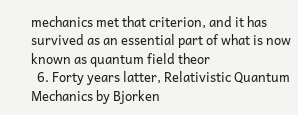mechanics met that criterion, and it has survived as an essential part of what is now known as quantum field theor
  6. Forty years latter, Relativistic Quantum Mechanics by Bjorken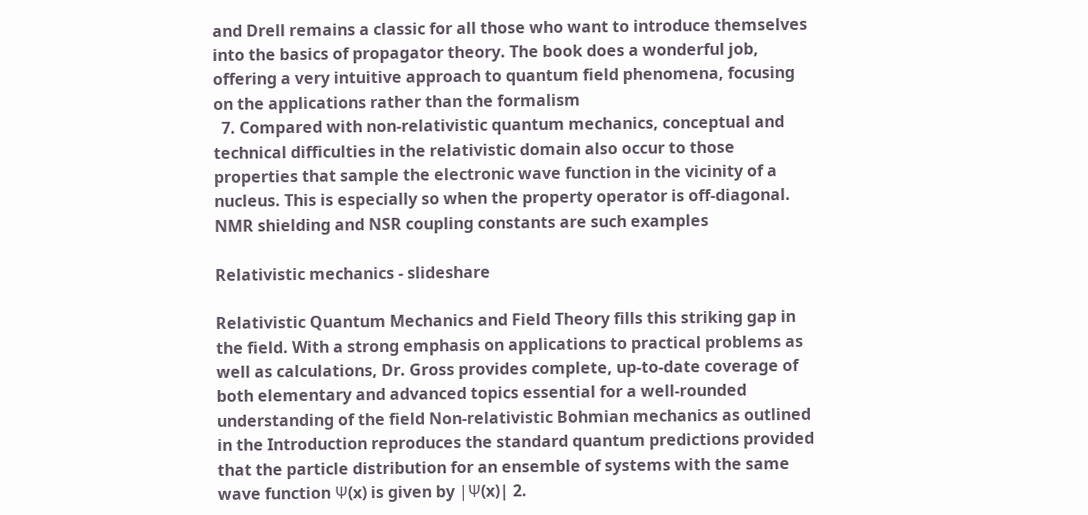and Drell remains a classic for all those who want to introduce themselves into the basics of propagator theory. The book does a wonderful job, offering a very intuitive approach to quantum field phenomena, focusing on the applications rather than the formalism
  7. Compared with non-relativistic quantum mechanics, conceptual and technical difficulties in the relativistic domain also occur to those properties that sample the electronic wave function in the vicinity of a nucleus. This is especially so when the property operator is off-diagonal. NMR shielding and NSR coupling constants are such examples

Relativistic mechanics - slideshare

Relativistic Quantum Mechanics and Field Theory fills this striking gap in the field. With a strong emphasis on applications to practical problems as well as calculations, Dr. Gross provides complete, up-to-date coverage of both elementary and advanced topics essential for a well-rounded understanding of the field Non-relativistic Bohmian mechanics as outlined in the Introduction reproduces the standard quantum predictions provided that the particle distribution for an ensemble of systems with the same wave function Ψ(x) is given by |Ψ(x)| 2.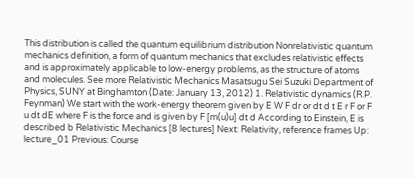This distribution is called the quantum equilibrium distribution Nonrelativistic quantum mechanics definition, a form of quantum mechanics that excludes relativistic effects and is approximately applicable to low-energy problems, as the structure of atoms and molecules. See more Relativistic Mechanics Masatsugu Sei Suzuki Department of Physics, SUNY at Binghamton (Date: January 13, 2012) 1. Relativistic dynamics (R.P. Feynman) We start with the work-energy theorem given by E W F dr or dt d t E r F or F u dt dE where F is the force and is given by F [m(u)u] dt d According to Einstein, E is described b Relativistic Mechanics [8 lectures] Next: Relativity, reference frames Up: lecture_01 Previous: Course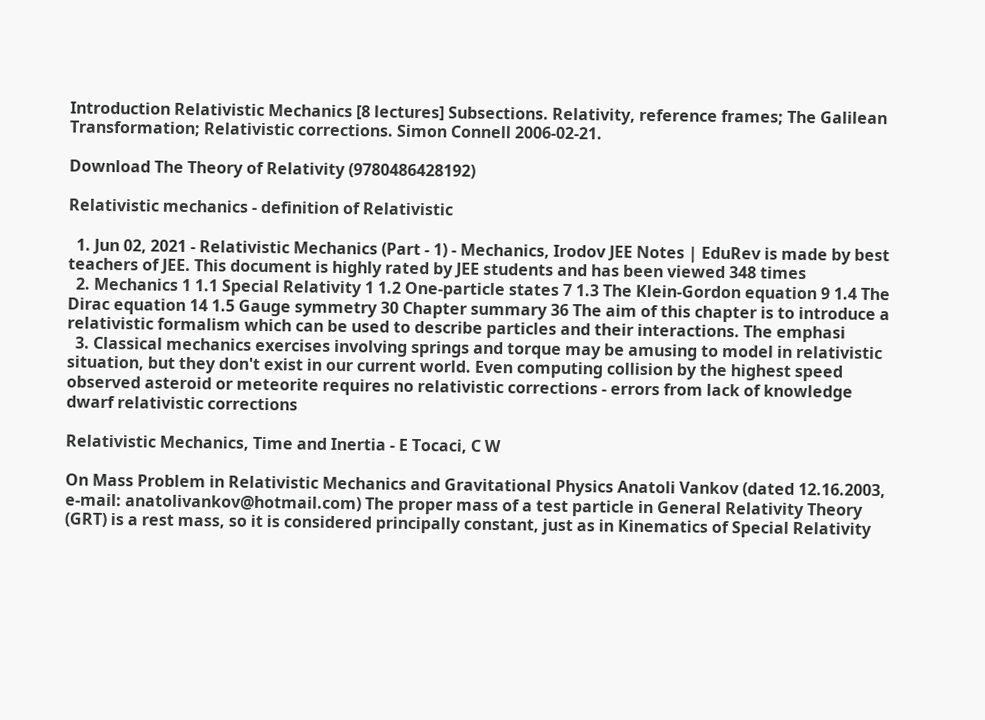Introduction Relativistic Mechanics [8 lectures] Subsections. Relativity, reference frames; The Galilean Transformation; Relativistic corrections. Simon Connell 2006-02-21.

Download The Theory of Relativity (9780486428192)

Relativistic mechanics - definition of Relativistic

  1. Jun 02, 2021 - Relativistic Mechanics (Part - 1) - Mechanics, Irodov JEE Notes | EduRev is made by best teachers of JEE. This document is highly rated by JEE students and has been viewed 348 times
  2. Mechanics 1 1.1 Special Relativity 1 1.2 One-particle states 7 1.3 The Klein-Gordon equation 9 1.4 The Dirac equation 14 1.5 Gauge symmetry 30 Chapter summary 36 The aim of this chapter is to introduce a relativistic formalism which can be used to describe particles and their interactions. The emphasi
  3. Classical mechanics exercises involving springs and torque may be amusing to model in relativistic situation, but they don't exist in our current world. Even computing collision by the highest speed observed asteroid or meteorite requires no relativistic corrections - errors from lack of knowledge dwarf relativistic corrections

Relativistic Mechanics, Time and Inertia - E Tocaci, C W

On Mass Problem in Relativistic Mechanics and Gravitational Physics Anatoli Vankov (dated 12.16.2003, e-mail: anatolivankov@hotmail.com) The proper mass of a test particle in General Relativity Theory (GRT) is a rest mass, so it is considered principally constant, just as in Kinematics of Special Relativity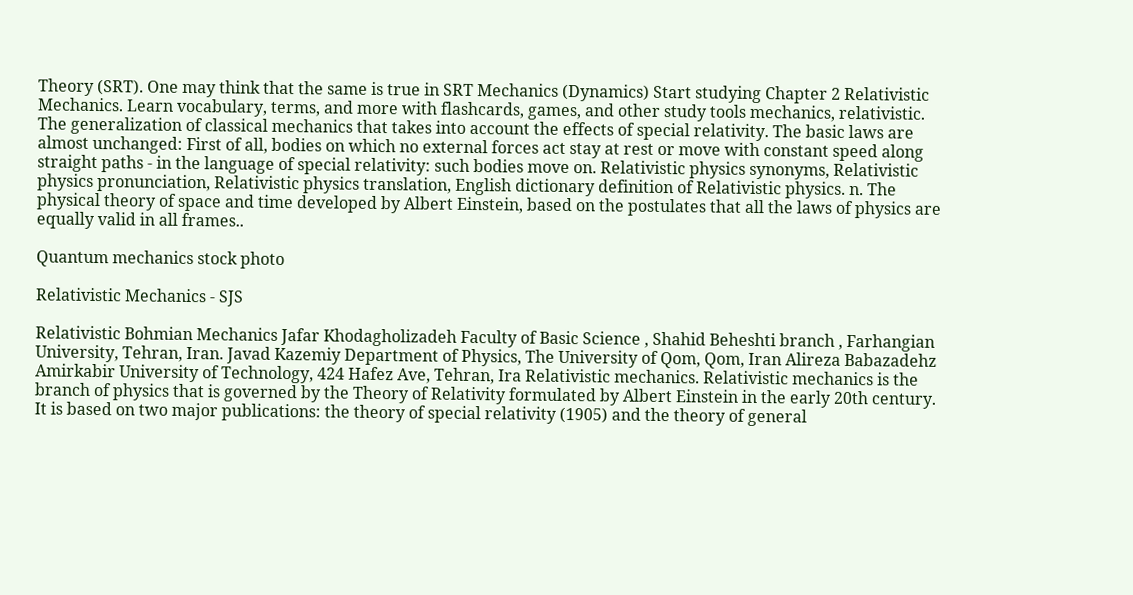Theory (SRT). One may think that the same is true in SRT Mechanics (Dynamics) Start studying Chapter 2 Relativistic Mechanics. Learn vocabulary, terms, and more with flashcards, games, and other study tools mechanics, relativistic. The generalization of classical mechanics that takes into account the effects of special relativity. The basic laws are almost unchanged: First of all, bodies on which no external forces act stay at rest or move with constant speed along straight paths - in the language of special relativity: such bodies move on. Relativistic physics synonyms, Relativistic physics pronunciation, Relativistic physics translation, English dictionary definition of Relativistic physics. n. The physical theory of space and time developed by Albert Einstein, based on the postulates that all the laws of physics are equally valid in all frames..

Quantum mechanics stock photo

Relativistic Mechanics - SJS

Relativistic Bohmian Mechanics Jafar Khodagholizadeh Faculty of Basic Science , Shahid Beheshti branch , Farhangian University, Tehran, Iran. Javad Kazemiy Department of Physics, The University of Qom, Qom, Iran Alireza Babazadehz Amirkabir University of Technology, 424 Hafez Ave, Tehran, Ira Relativistic mechanics. Relativistic mechanics is the branch of physics that is governed by the Theory of Relativity formulated by Albert Einstein in the early 20th century. It is based on two major publications: the theory of special relativity (1905) and the theory of general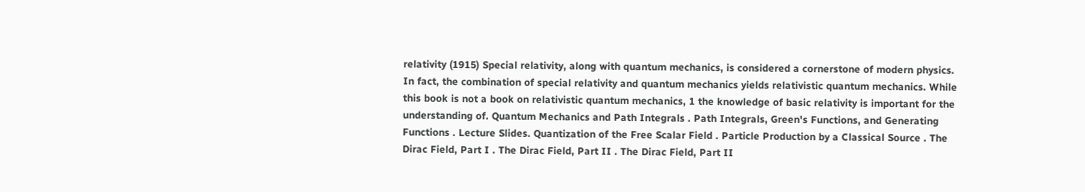relativity (1915) Special relativity, along with quantum mechanics, is considered a cornerstone of modern physics. In fact, the combination of special relativity and quantum mechanics yields relativistic quantum mechanics. While this book is not a book on relativistic quantum mechanics, 1 the knowledge of basic relativity is important for the understanding of. Quantum Mechanics and Path Integrals . Path Integrals, Green's Functions, and Generating Functions . Lecture Slides. Quantization of the Free Scalar Field . Particle Production by a Classical Source . The Dirac Field, Part I . The Dirac Field, Part II . The Dirac Field, Part II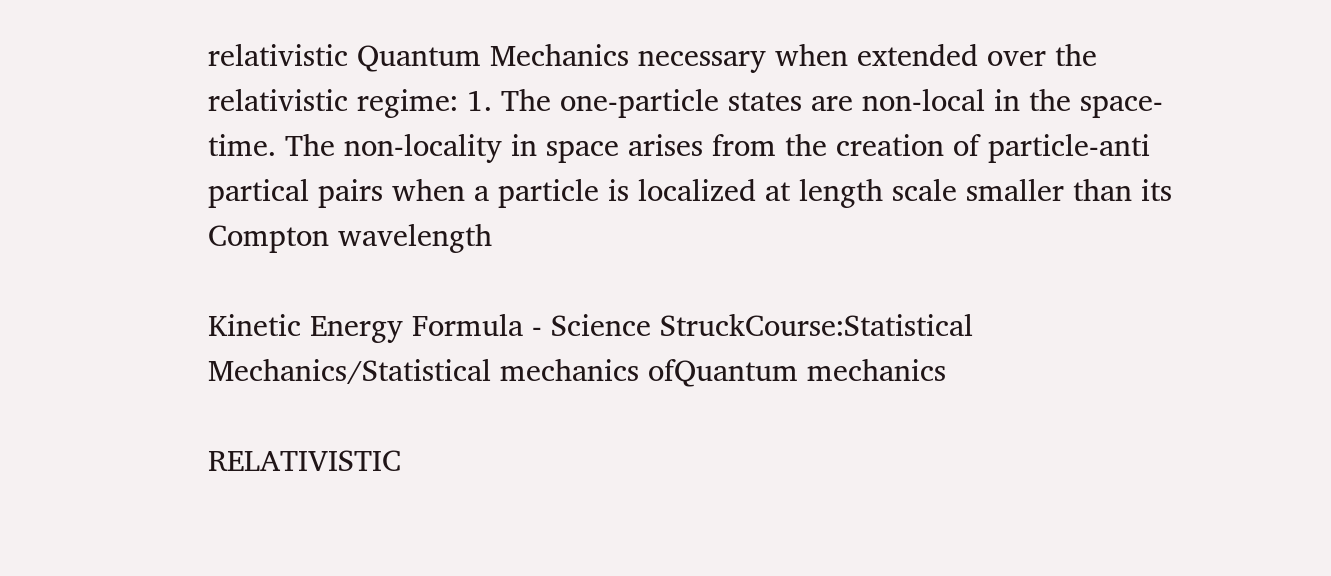relativistic Quantum Mechanics necessary when extended over the relativistic regime: 1. The one-particle states are non-local in the space-time. The non-locality in space arises from the creation of particle-anti partical pairs when a particle is localized at length scale smaller than its Compton wavelength

Kinetic Energy Formula - Science StruckCourse:Statistical Mechanics/Statistical mechanics ofQuantum mechanics

RELATIVISTIC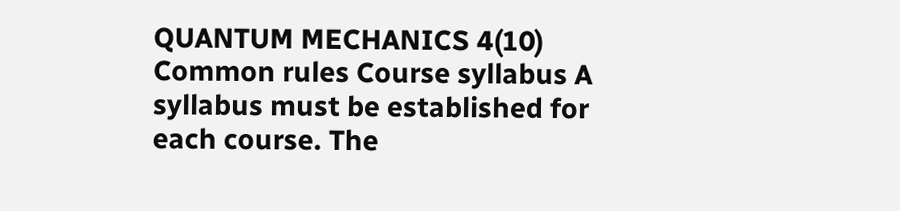QUANTUM MECHANICS 4(10) Common rules Course syllabus A syllabus must be established for each course. The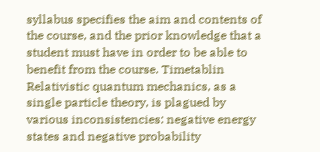syllabus specifies the aim and contents of the course, and the prior knowledge that a student must have in order to be able to benefit from the course. Timetablin Relativistic quantum mechanics, as a single particle theory, is plagued by various inconsistencies: negative energy states and negative probability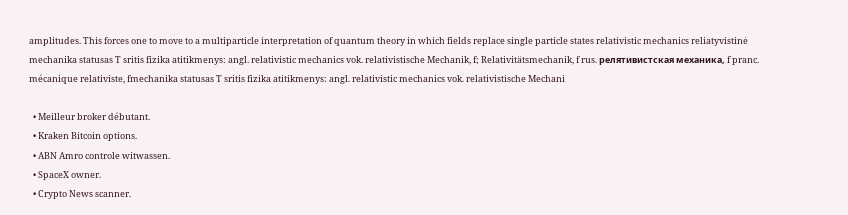amplitudes. This forces one to move to a multiparticle interpretation of quantum theory in which fields replace single particle states relativistic mechanics reliatyvistinė mechanika statusas T sritis fizika atitikmenys: angl. relativistic mechanics vok. relativistische Mechanik, f; Relativitätsmechanik, f rus. релятивистская механика, f pranc. mécanique relativiste, fmechanika statusas T sritis fizika atitikmenys: angl. relativistic mechanics vok. relativistische Mechani

  • Meilleur broker débutant.
  • Kraken Bitcoin options.
  • ABN Amro controle witwassen.
  • SpaceX owner.
  • Crypto News scanner.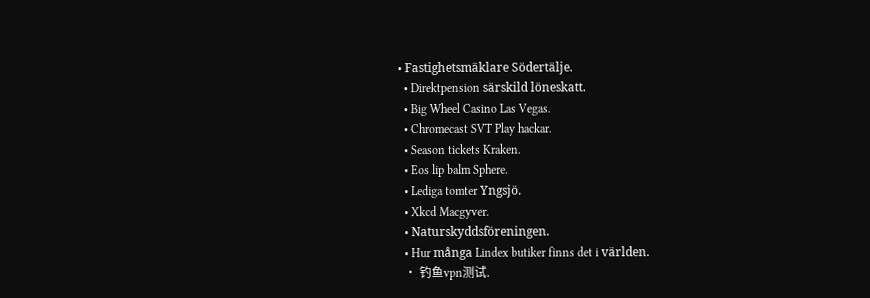• Fastighetsmäklare Södertälje.
  • Direktpension särskild löneskatt.
  • Big Wheel Casino Las Vegas.
  • Chromecast SVT Play hackar.
  • Season tickets Kraken.
  • Eos lip balm Sphere.
  • Lediga tomter Yngsjö.
  • Xkcd Macgyver.
  • Naturskyddsföreningen.
  • Hur många Lindex butiker finns det i världen.
  • 钓鱼vpn测试.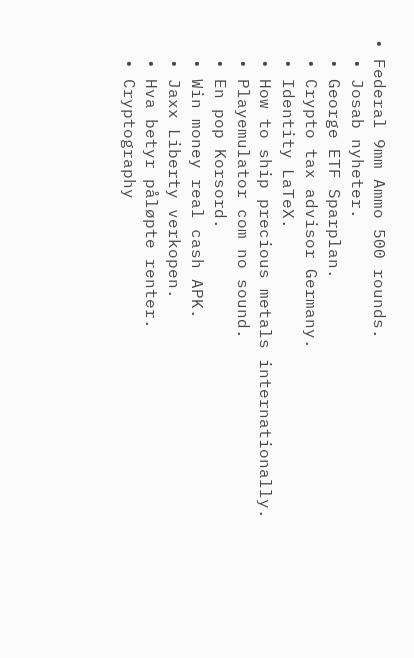• Federal 9mm Ammo 500 rounds.
  • Josab nyheter.
  • George ETF Sparplan.
  • Crypto tax advisor Germany.
  • Identity LaTeX.
  • How to ship precious metals internationally.
  • Playemulator com no sound.
  • En pop Korsord.
  • Win money real cash APK.
  • Jaxx Liberty verkopen.
  • Hva betyr påløpte renter.
  • Cryptography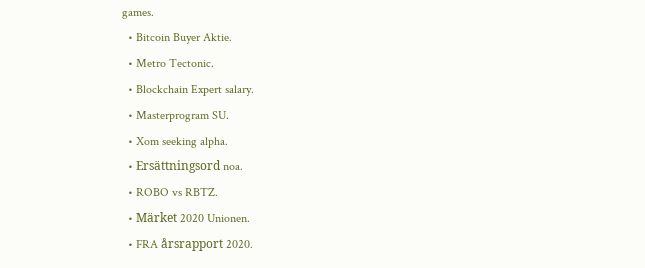games.
  • Bitcoin Buyer Aktie.
  • Metro Tectonic.
  • Blockchain Expert salary.
  • Masterprogram SU.
  • Xom seeking alpha.
  • Ersättningsord noa.
  • ROBO vs RBTZ.
  • Märket 2020 Unionen.
  • FRA årsrapport 2020.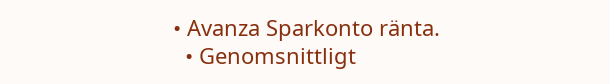• Avanza Sparkonto ränta.
  • Genomsnittligt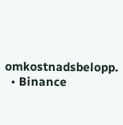omkostnadsbelopp.
  • Binance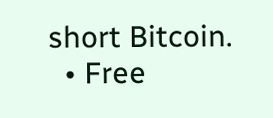short Bitcoin.
  • Free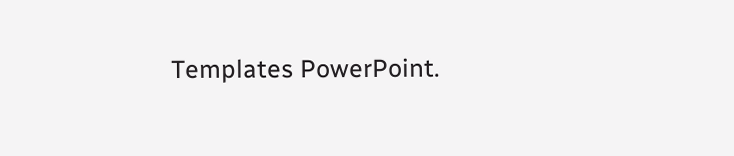Templates PowerPoint.